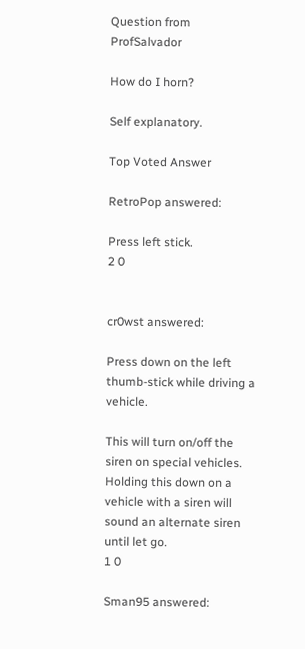Question from ProfSalvador

How do I horn?

Self explanatory.

Top Voted Answer

RetroPop answered:

Press left stick.
2 0


cr0wst answered:

Press down on the left thumb-stick while driving a vehicle.

This will turn on/off the siren on special vehicles. Holding this down on a vehicle with a siren will sound an alternate siren until let go.
1 0

Sman95 answered: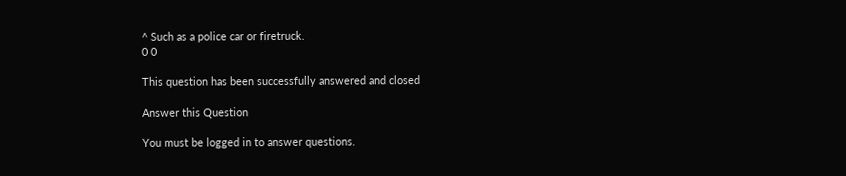^ Such as a police car or firetruck.
0 0

This question has been successfully answered and closed

Answer this Question

You must be logged in to answer questions.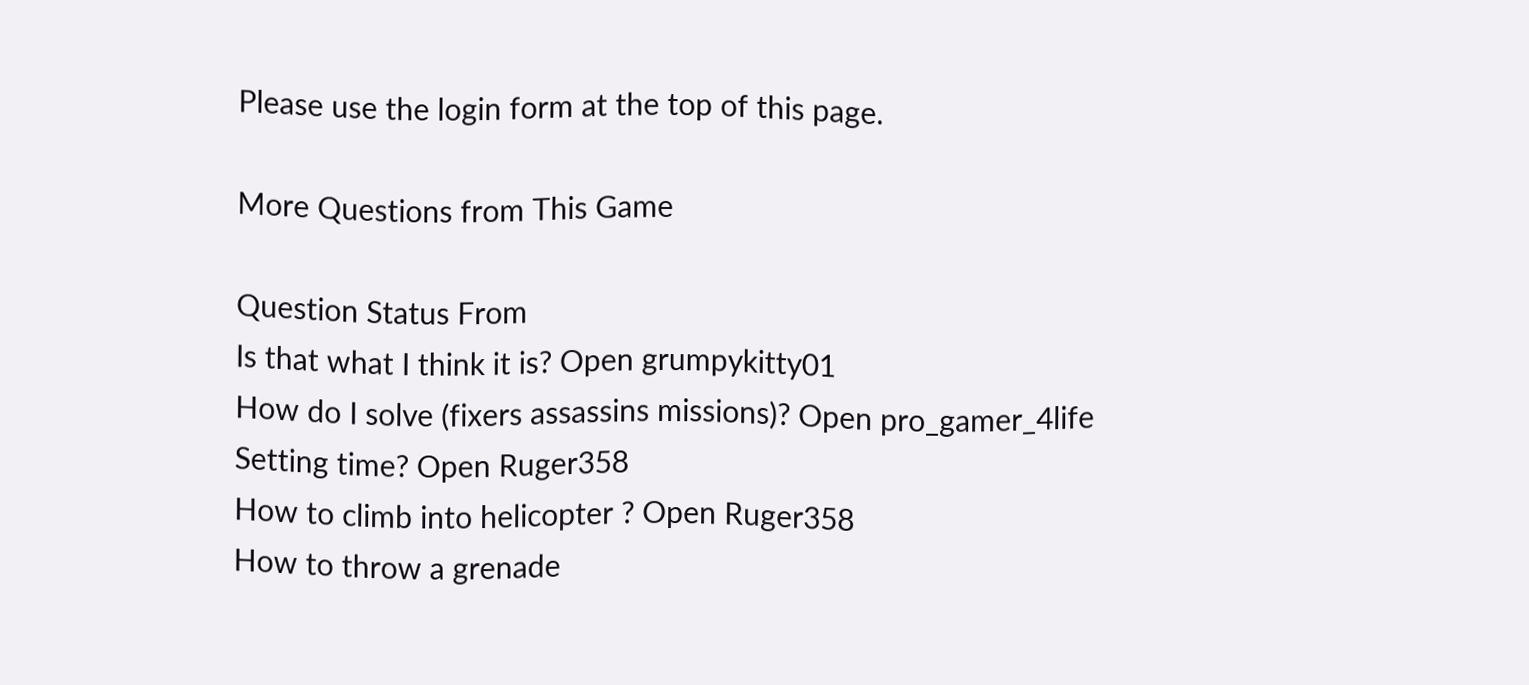Please use the login form at the top of this page.

More Questions from This Game

Question Status From
Is that what I think it is? Open grumpykitty01
How do I solve (fixers assassins missions)? Open pro_gamer_4life
Setting time? Open Ruger358
How to climb into helicopter ? Open Ruger358
How to throw a grenade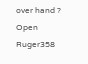over hand ? Open Ruger358